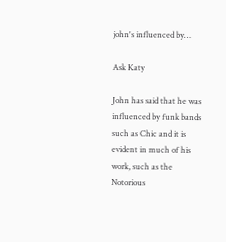john's influenced by…

Ask Katy

John has said that he was influenced by funk bands such as Chic and it is evident in much of his work, such as the Notorious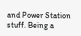and Power Station stuff. Being a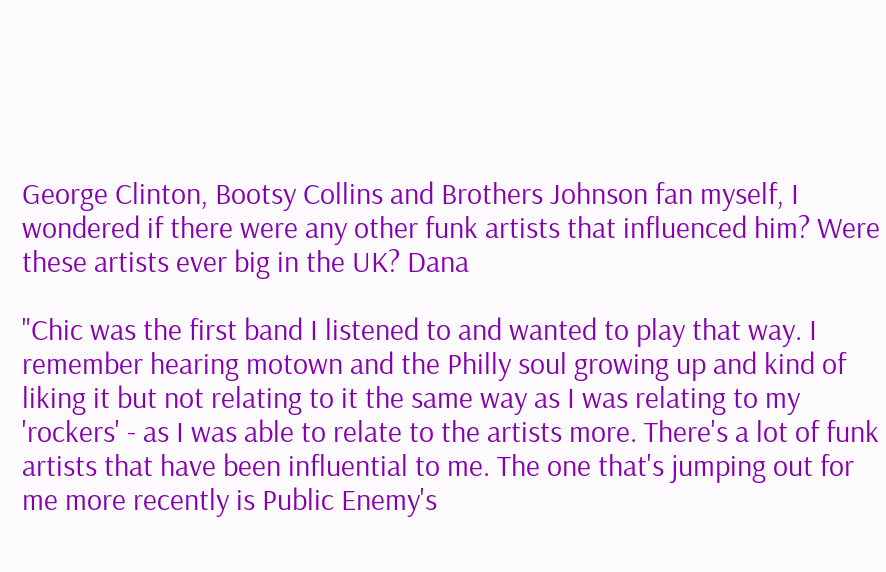George Clinton, Bootsy Collins and Brothers Johnson fan myself, I wondered if there were any other funk artists that influenced him? Were these artists ever big in the UK? Dana

"Chic was the first band I listened to and wanted to play that way. I remember hearing motown and the Philly soul growing up and kind of liking it but not relating to it the same way as I was relating to my 'rockers' - as I was able to relate to the artists more. There's a lot of funk artists that have been influential to me. The one that's jumping out for me more recently is Public Enemy's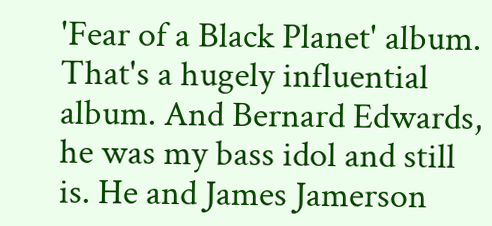'Fear of a Black Planet' album. That's a hugely influential album. And Bernard Edwards, he was my bass idol and still is. He and James Jamerson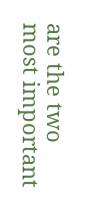are the two most important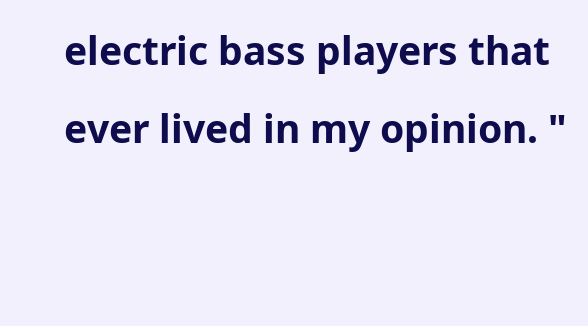electric bass players that ever lived in my opinion. "